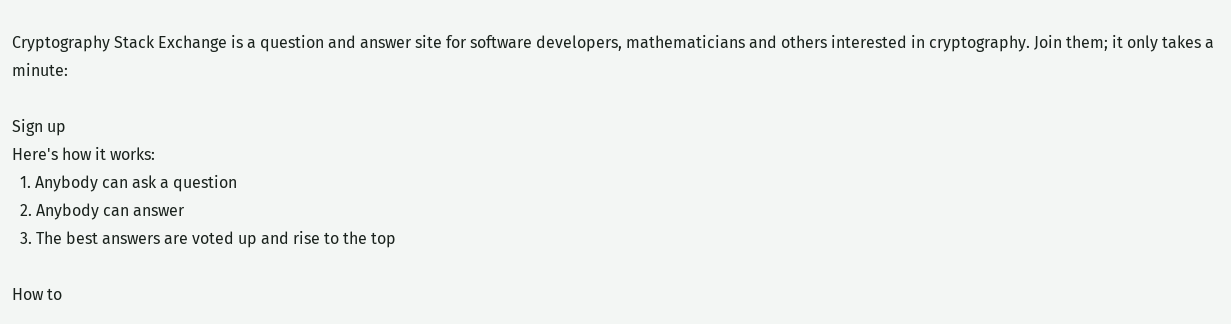Cryptography Stack Exchange is a question and answer site for software developers, mathematicians and others interested in cryptography. Join them; it only takes a minute:

Sign up
Here's how it works:
  1. Anybody can ask a question
  2. Anybody can answer
  3. The best answers are voted up and rise to the top

How to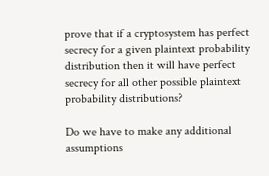prove that if a cryptosystem has perfect secrecy for a given plaintext probability distribution then it will have perfect secrecy for all other possible plaintext probability distributions?

Do we have to make any additional assumptions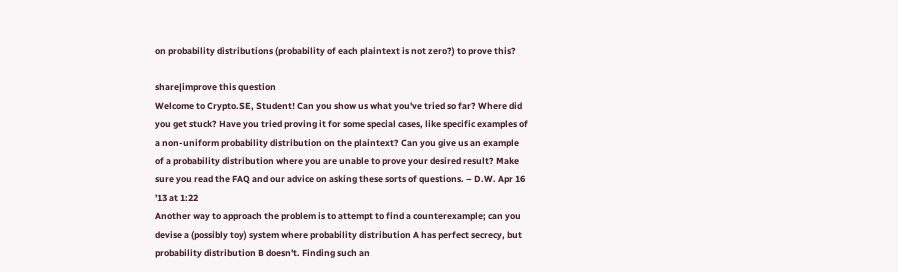on probability distributions (probability of each plaintext is not zero?) to prove this?

share|improve this question
Welcome to Crypto.SE, Student! Can you show us what you've tried so far? Where did you get stuck? Have you tried proving it for some special cases, like specific examples of a non-uniform probability distribution on the plaintext? Can you give us an example of a probability distribution where you are unable to prove your desired result? Make sure you read the FAQ and our advice on asking these sorts of questions. – D.W. Apr 16 '13 at 1:22
Another way to approach the problem is to attempt to find a counterexample; can you devise a (possibly toy) system where probability distribution A has perfect secrecy, but probability distribution B doesn't. Finding such an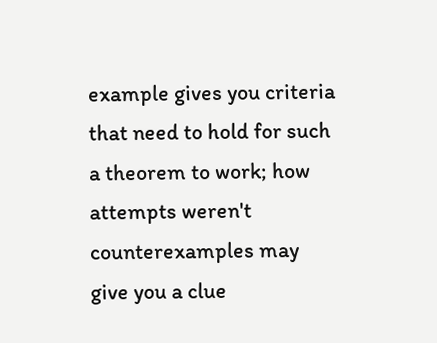example gives you criteria that need to hold for such a theorem to work; how attempts weren't counterexamples may give you a clue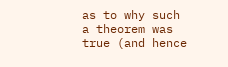as to why such a theorem was true (and hence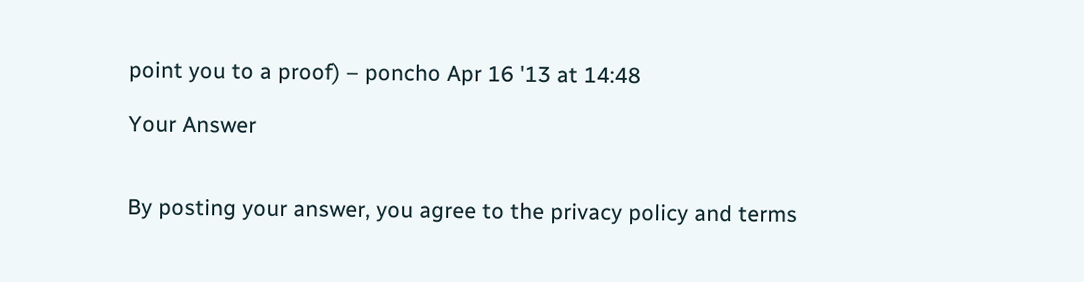point you to a proof) – poncho Apr 16 '13 at 14:48

Your Answer


By posting your answer, you agree to the privacy policy and terms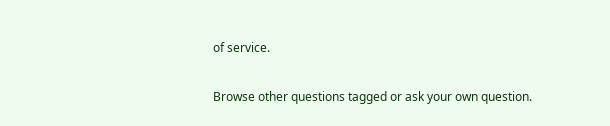of service.

Browse other questions tagged or ask your own question.